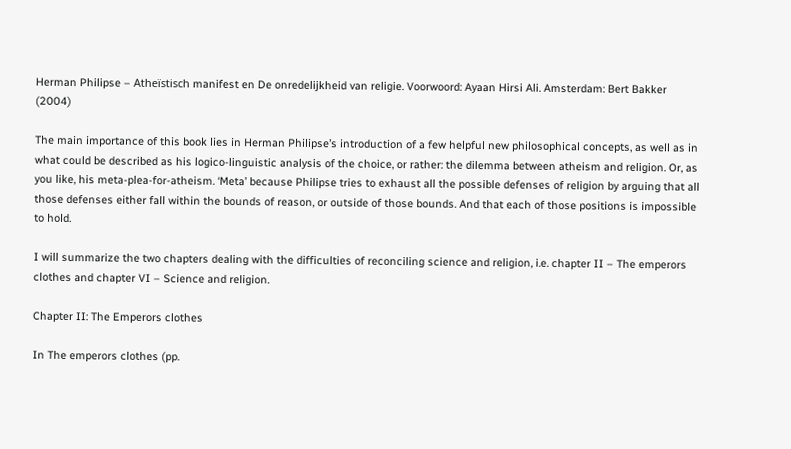Herman Philipse – Atheïstisch manifest en De onredelijkheid van religie. Voorwoord: Ayaan Hirsi Ali. Amsterdam: Bert Bakker (2004)

The main importance of this book lies in Herman Philipse’s introduction of a few helpful new philosophical concepts, as well as in what could be described as his logico-linguistic analysis of the choice, or rather: the dilemma between atheism and religion. Or, as you like, his meta-plea-for-atheism. ‘Meta’ because Philipse tries to exhaust all the possible defenses of religion by arguing that all those defenses either fall within the bounds of reason, or outside of those bounds. And that each of those positions is impossible to hold.

I will summarize the two chapters dealing with the difficulties of reconciling science and religion, i.e. chapter II – The emperors clothes and chapter VI – Science and religion.

Chapter II: The Emperors clothes

In The emperors clothes (pp.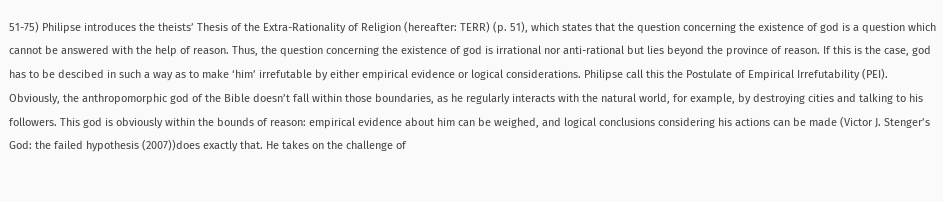51-75) Philipse introduces the theists’ Thesis of the Extra-Rationality of Religion (hereafter: TERR) (p. 51), which states that the question concerning the existence of god is a question which cannot be answered with the help of reason. Thus, the question concerning the existence of god is irrational nor anti-rational but lies beyond the province of reason. If this is the case, god has to be descibed in such a way as to make ‘him’ irrefutable by either empirical evidence or logical considerations. Philipse call this the Postulate of Empirical Irrefutability (PEI). Obviously, the anthropomorphic god of the Bible doesn’t fall within those boundaries, as he regularly interacts with the natural world, for example, by destroying cities and talking to his followers. This god is obviously within the bounds of reason: empirical evidence about him can be weighed, and logical conclusions considering his actions can be made (Victor J. Stenger’s God: the failed hypothesis (2007))does exactly that. He takes on the challenge of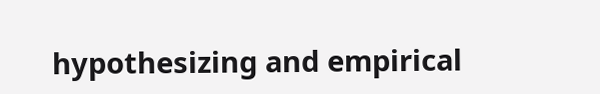hypothesizing and empirical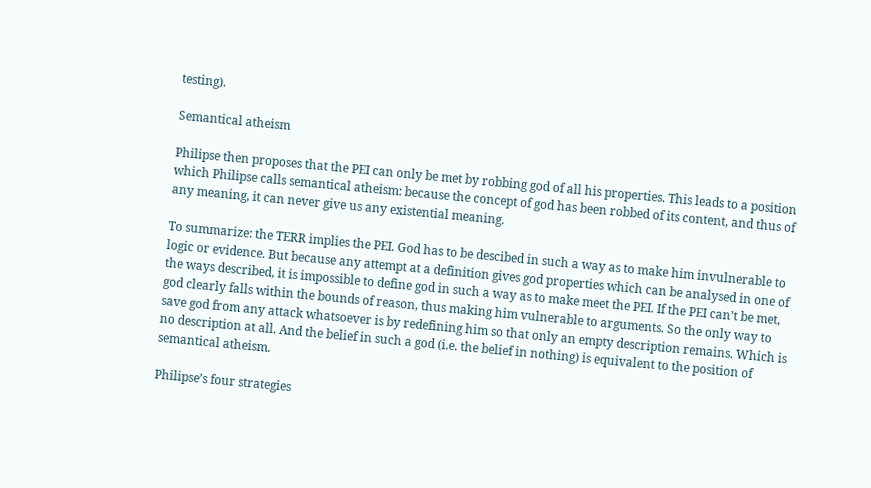testing).

Semantical atheism

Philipse then proposes that the PEI can only be met by robbing god of all his properties. This leads to a position which Philipse calls semantical atheism: because the concept of god has been robbed of its content, and thus of any meaning, it can never give us any existential meaning.

To summarize: the TERR implies the PEI. God has to be descibed in such a way as to make him invulnerable to logic or evidence. But because any attempt at a definition gives god properties which can be analysed in one of the ways described, it is impossible to define god in such a way as to make meet the PEI. If the PEI can’t be met, god clearly falls within the bounds of reason, thus making him vulnerable to arguments. So the only way to save god from any attack whatsoever is by redefining him so that only an empty description remains. Which is no description at all. And the belief in such a god (i.e. the belief in nothing) is equivalent to the position of semantical atheism.

Philipse’s four strategies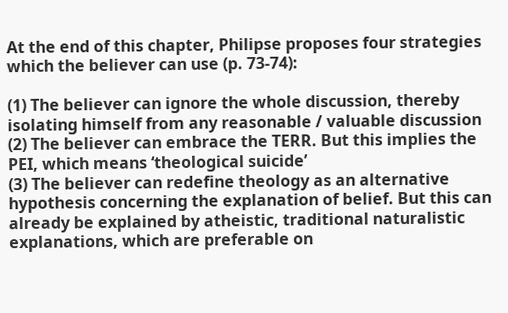At the end of this chapter, Philipse proposes four strategies which the believer can use (p. 73-74):

(1) The believer can ignore the whole discussion, thereby isolating himself from any reasonable / valuable discussion
(2) The believer can embrace the TERR. But this implies the PEI, which means ‘theological suicide’
(3) The believer can redefine theology as an alternative hypothesis concerning the explanation of belief. But this can already be explained by atheistic, traditional naturalistic explanations, which are preferable on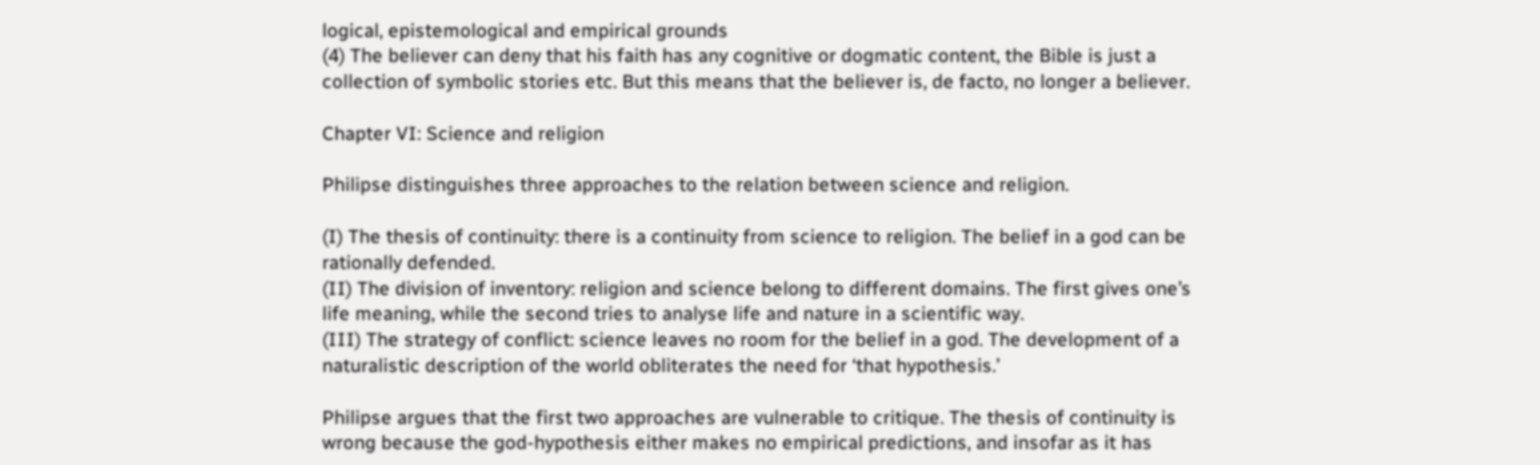logical, epistemological and empirical grounds
(4) The believer can deny that his faith has any cognitive or dogmatic content, the Bible is just a collection of symbolic stories etc. But this means that the believer is, de facto, no longer a believer.

Chapter VI: Science and religion

Philipse distinguishes three approaches to the relation between science and religion.

(I) The thesis of continuity: there is a continuity from science to religion. The belief in a god can be rationally defended.
(II) The division of inventory: religion and science belong to different domains. The first gives one’s life meaning, while the second tries to analyse life and nature in a scientific way.
(III) The strategy of conflict: science leaves no room for the belief in a god. The development of a naturalistic description of the world obliterates the need for ‘that hypothesis.’

Philipse argues that the first two approaches are vulnerable to critique. The thesis of continuity is wrong because the god-hypothesis either makes no empirical predictions, and insofar as it has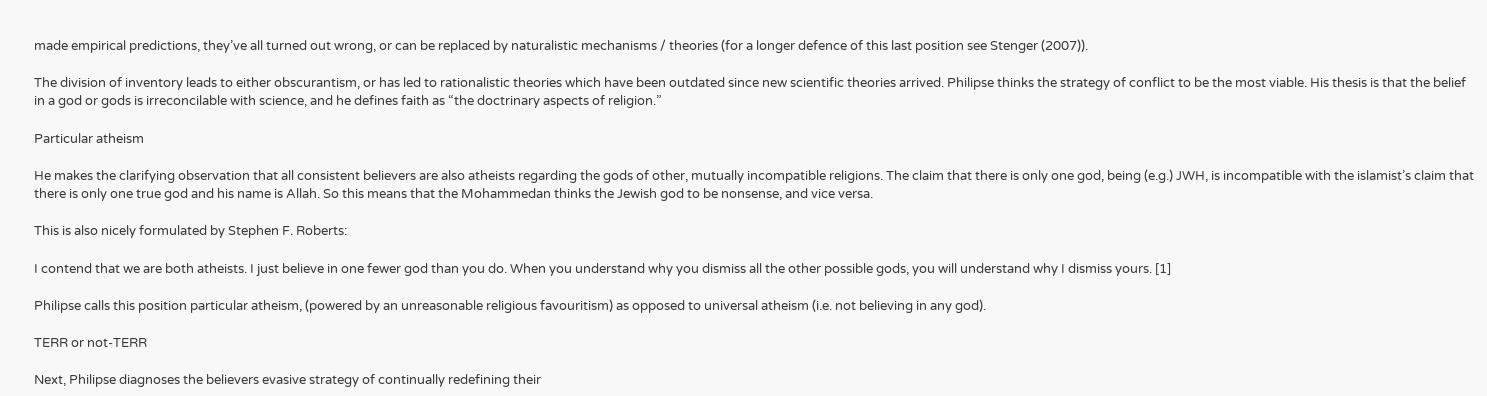made empirical predictions, they’ve all turned out wrong, or can be replaced by naturalistic mechanisms / theories (for a longer defence of this last position see Stenger (2007)).

The division of inventory leads to either obscurantism, or has led to rationalistic theories which have been outdated since new scientific theories arrived. Philipse thinks the strategy of conflict to be the most viable. His thesis is that the belief in a god or gods is irreconcilable with science, and he defines faith as “the doctrinary aspects of religion.”

Particular atheism

He makes the clarifying observation that all consistent believers are also atheists regarding the gods of other, mutually incompatible religions. The claim that there is only one god, being (e.g.) JWH, is incompatible with the islamist’s claim that there is only one true god and his name is Allah. So this means that the Mohammedan thinks the Jewish god to be nonsense, and vice versa.

This is also nicely formulated by Stephen F. Roberts:

I contend that we are both atheists. I just believe in one fewer god than you do. When you understand why you dismiss all the other possible gods, you will understand why I dismiss yours. [1]

Philipse calls this position particular atheism, (powered by an unreasonable religious favouritism) as opposed to universal atheism (i.e. not believing in any god).

TERR or not-TERR

Next, Philipse diagnoses the believers evasive strategy of continually redefining their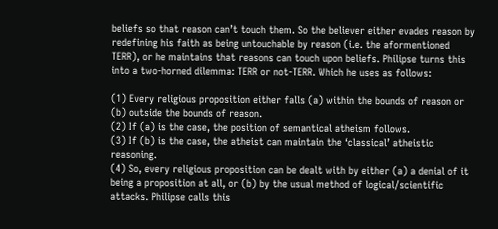beliefs so that reason can’t touch them. So the believer either evades reason by redefining his faith as being untouchable by reason (i.e. the aformentioned TERR), or he maintains that reasons can touch upon beliefs. Philipse turns this into a two-horned dilemma: TERR or not-TERR. Which he uses as follows:

(1) Every religious proposition either falls (a) within the bounds of reason or (b) outside the bounds of reason.
(2) If (a) is the case, the position of semantical atheism follows.
(3) If (b) is the case, the atheist can maintain the ‘classical’ atheistic reasoning.
(4) So, every religious proposition can be dealt with by either (a) a denial of it being a proposition at all, or (b) by the usual method of logical/scientific attacks. Philipse calls this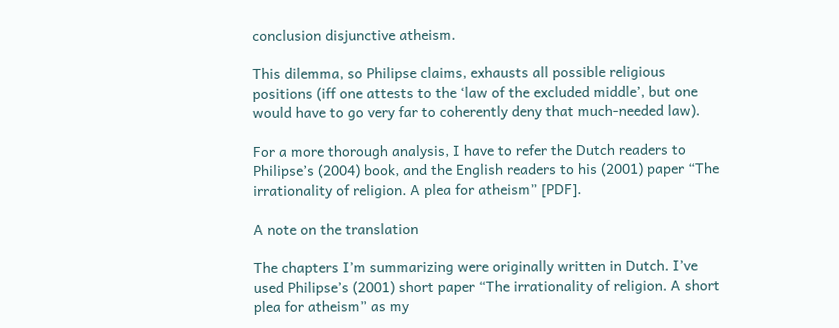conclusion disjunctive atheism.

This dilemma, so Philipse claims, exhausts all possible religious positions (iff one attests to the ‘law of the excluded middle’, but one would have to go very far to coherently deny that much-needed law).

For a more thorough analysis, I have to refer the Dutch readers to Philipse’s (2004) book, and the English readers to his (2001) paper “The irrationality of religion. A plea for atheism” [PDF].

A note on the translation

The chapters I’m summarizing were originally written in Dutch. I’ve used Philipse’s (2001) short paper “The irrationality of religion. A short plea for atheism” as my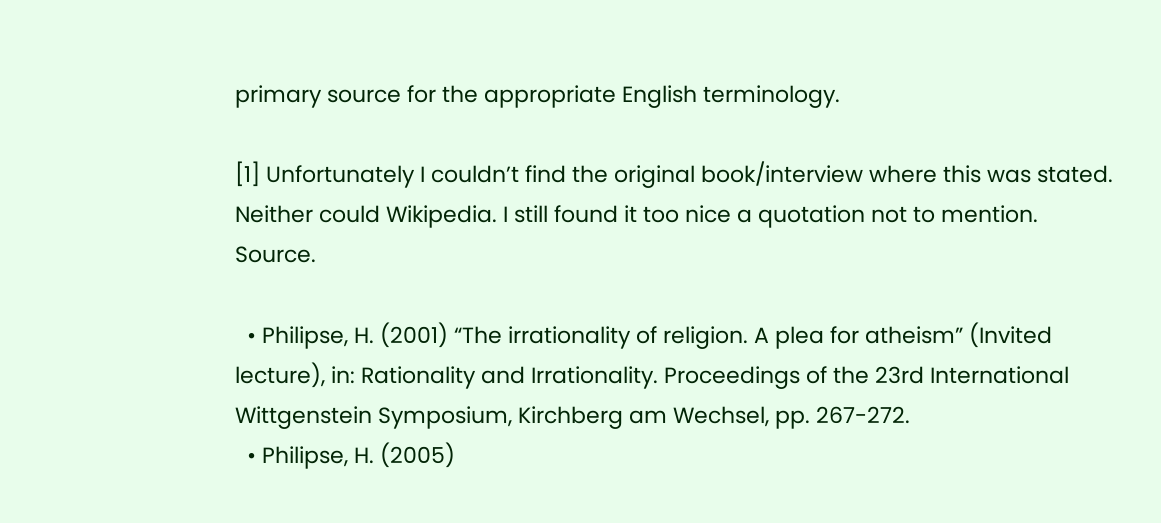primary source for the appropriate English terminology.

[1] Unfortunately I couldn’t find the original book/interview where this was stated. Neither could Wikipedia. I still found it too nice a quotation not to mention. Source.

  • Philipse, H. (2001) “The irrationality of religion. A plea for atheism” (Invited lecture), in: Rationality and Irrationality. Proceedings of the 23rd International Wittgenstein Symposium, Kirchberg am Wechsel, pp. 267-272.
  • Philipse, H. (2005)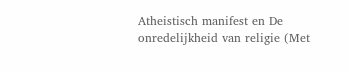Atheistisch manifest en De onredelijkheid van religie (Met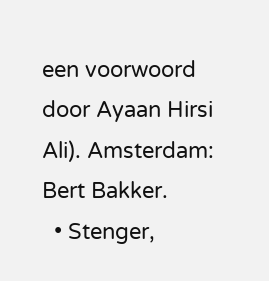een voorwoord door Ayaan Hirsi Ali). Amsterdam: Bert Bakker.
  • Stenger,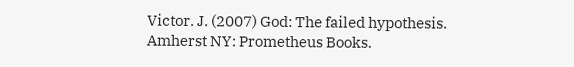Victor. J. (2007) God: The failed hypothesis. Amherst NY: Prometheus Books.